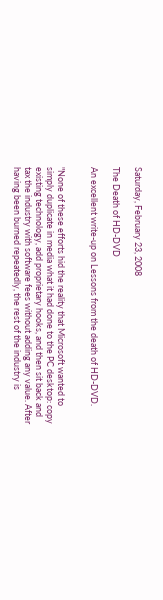Saturday, February 23, 2008

The Death of HD-DVD

An excellent write-up on Lessons from the death of HD-DVD.


"None of these efforts hid the reality that Microsoft wanted to simply duplicate in media what it had done to the PC desktop: copy existing technology, add proprietary hooks, and then sit back and tax the industry with software fees without adding any value. After having been burned repeatedly, the rest of the industry is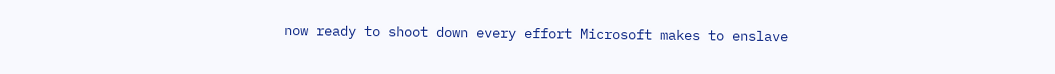now ready to shoot down every effort Microsoft makes to enslave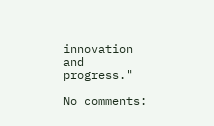innovation and progress."

No comments: